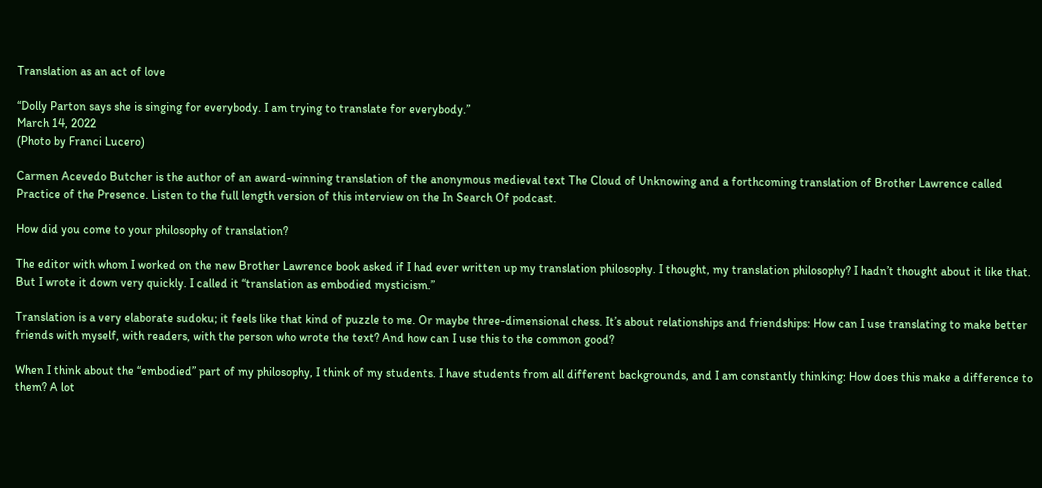Translation as an act of love

“Dolly Parton says she is singing for everybody. I am trying to translate for everybody.”
March 14, 2022
(Photo by Franci Lucero)

Carmen Acevedo Butcher is the author of an award-winning translation of the anonymous medieval text The Cloud of Unknowing and a forthcoming translation of Brother Lawrence called Practice of the Presence. Listen to the full length version of this interview on the In Search Of podcast.

How did you come to your philosophy of translation?

The editor with whom I worked on the new Brother Lawrence book asked if I had ever written up my translation philosophy. I thought, my translation philosophy? I hadn’t thought about it like that. But I wrote it down very quickly. I called it “translation as embodied mysticism.”

Translation is a very elaborate sudoku; it feels like that kind of puzzle to me. Or maybe three-dimensional chess. It’s about relationships and friendships: How can I use translating to make better friends with myself, with readers, with the person who wrote the text? And how can I use this to the common good?

When I think about the “embodied” part of my philosophy, I think of my students. I have students from all different backgrounds, and I am constantly thinking: How does this make a difference to them? A lot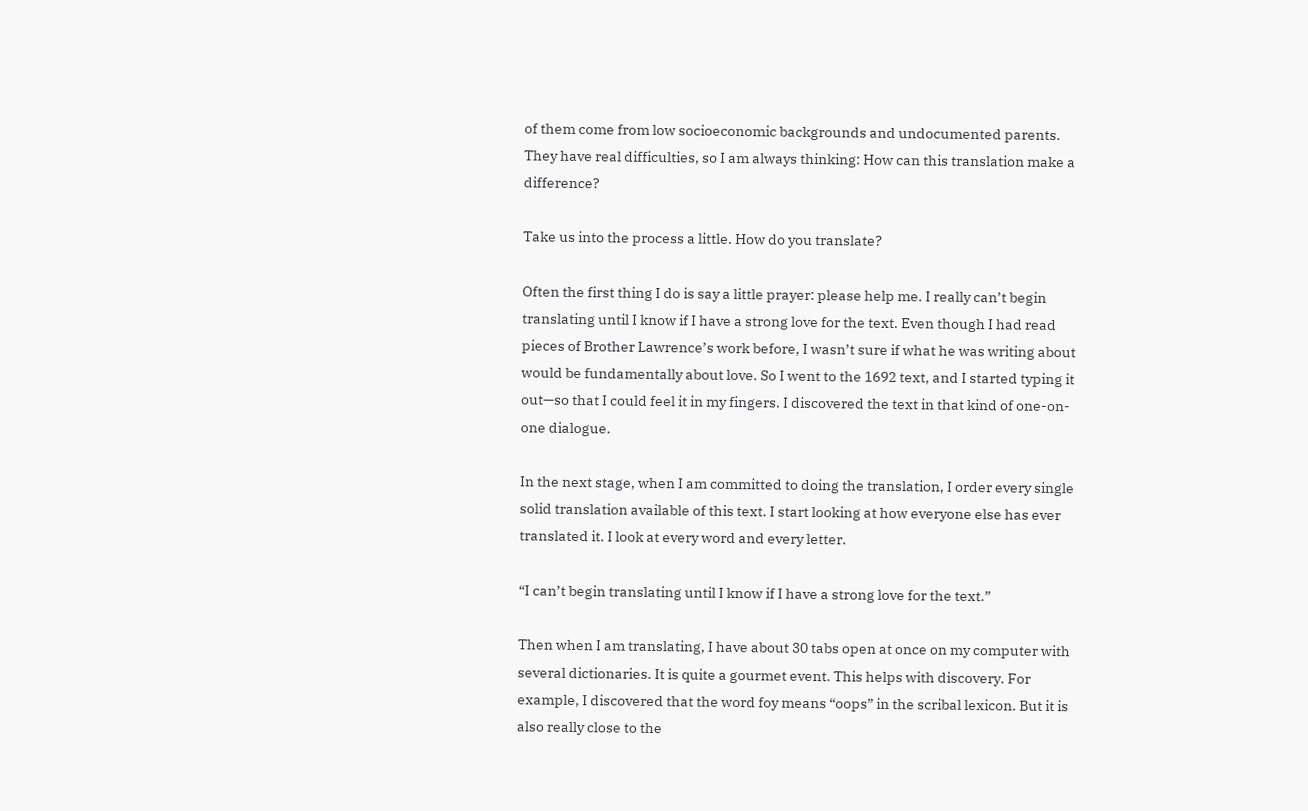of them come from low socioeconomic backgrounds and undocumented parents. They have real difficulties, so I am always thinking: How can this translation make a difference?

Take us into the process a little. How do you translate?

Often the first thing I do is say a little prayer: please help me. I really can’t begin translating until I know if I have a strong love for the text. Even though I had read pieces of Brother Lawrence’s work before, I wasn’t sure if what he was writing about would be fundamentally about love. So I went to the 1692 text, and I started typing it out—so that I could feel it in my fingers. I discovered the text in that kind of one-on-one dialogue.

In the next stage, when I am committed to doing the translation, I order every single solid translation available of this text. I start looking at how everyone else has ever translated it. I look at every word and every letter.

“I can’t begin translating until I know if I have a strong love for the text.”

Then when I am translating, I have about 30 tabs open at once on my computer with several dictionaries. It is quite a gourmet event. This helps with discovery. For example, I discovered that the word foy means “oops” in the scribal lexicon. But it is also really close to the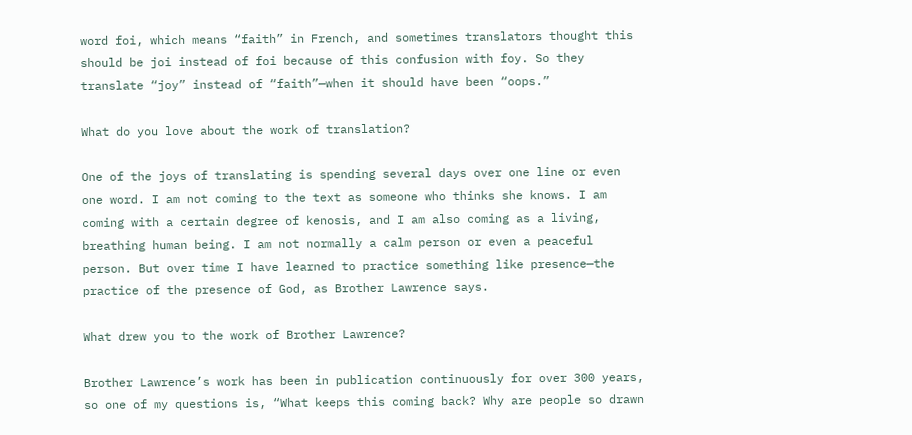word foi, which means “faith” in French, and sometimes translators thought this should be joi instead of foi because of this confusion with foy. So they translate “joy” instead of “faith”—when it should have been “oops.”

What do you love about the work of translation?

One of the joys of translating is spending several days over one line or even one word. I am not coming to the text as someone who thinks she knows. I am coming with a certain degree of kenosis, and I am also coming as a living, breathing human being. I am not normally a calm person or even a peaceful person. But over time I have learned to practice something like presence—the practice of the presence of God, as Brother Lawrence says.

What drew you to the work of Brother Lawrence?

Brother Lawrence’s work has been in publication continuously for over 300 years, so one of my questions is, “What keeps this coming back? Why are people so drawn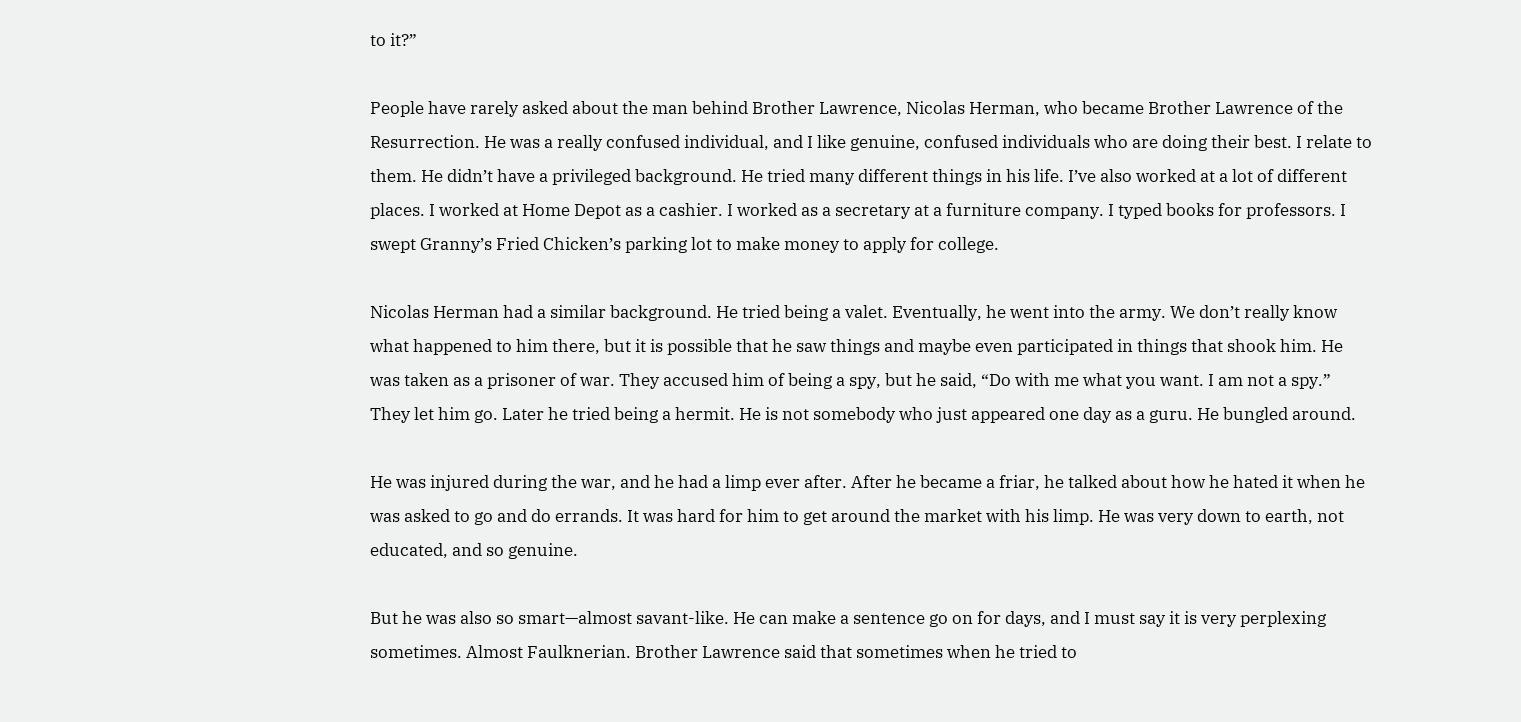to it?”

People have rarely asked about the man behind Brother Lawrence, Nicolas Herman, who became Brother Lawrence of the Resurrection. He was a really confused individual, and I like genuine, confused individuals who are doing their best. I relate to them. He didn’t have a privileged background. He tried many different things in his life. I’ve also worked at a lot of different places. I worked at Home Depot as a cashier. I worked as a secretary at a furniture company. I typed books for professors. I swept Granny’s Fried Chicken’s parking lot to make money to apply for college.

Nicolas Herman had a similar background. He tried being a valet. Eventually, he went into the army. We don’t really know what happened to him there, but it is possible that he saw things and maybe even participated in things that shook him. He was taken as a prisoner of war. They accused him of being a spy, but he said, “Do with me what you want. I am not a spy.” They let him go. Later he tried being a hermit. He is not somebody who just appeared one day as a guru. He bungled around.

He was injured during the war, and he had a limp ever after. After he became a friar, he talked about how he hated it when he was asked to go and do errands. It was hard for him to get around the market with his limp. He was very down to earth, not educated, and so genuine.

But he was also so smart—almost savant-like. He can make a sentence go on for days, and I must say it is very perplexing sometimes. Almost Faulknerian. Brother Lawrence said that sometimes when he tried to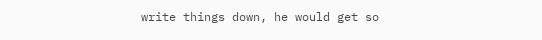write things down, he would get so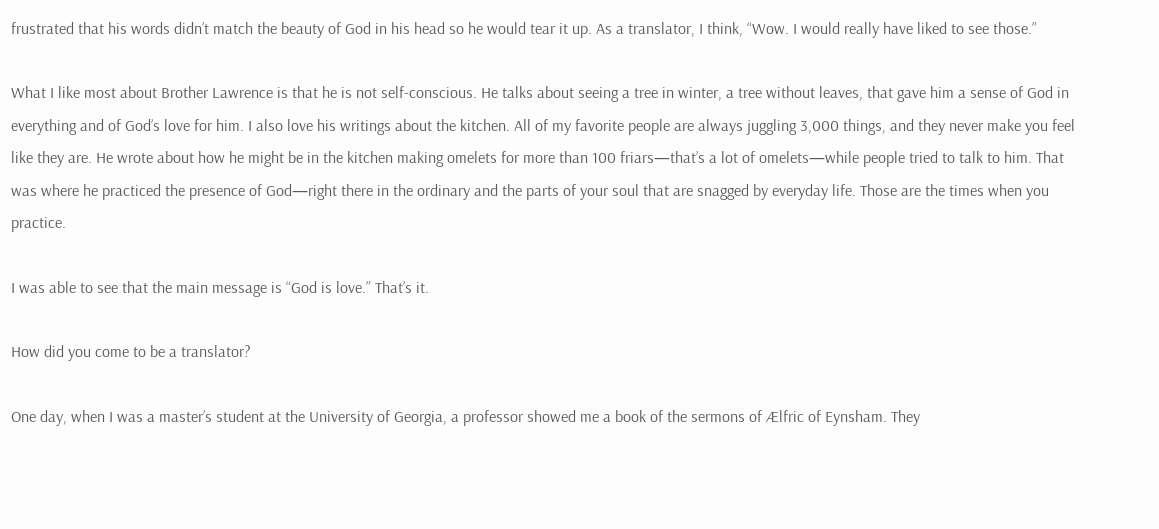frustrated that his words didn’t match the beauty of God in his head so he would tear it up. As a translator, I think, “Wow. I would really have liked to see those.”

What I like most about Brother Lawrence is that he is not self-conscious. He talks about seeing a tree in winter, a tree without leaves, that gave him a sense of God in everything and of God’s love for him. I also love his writings about the kitchen. All of my favorite people are always juggling 3,000 things, and they never make you feel like they are. He wrote about how he might be in the kitchen making omelets for more than 100 friars—that’s a lot of omelets—while people tried to talk to him. That was where he practiced the presence of God—right there in the ordinary and the parts of your soul that are snagged by everyday life. Those are the times when you practice.

I was able to see that the main message is “God is love.” That’s it.

How did you come to be a translator?

One day, when I was a master’s student at the University of Georgia, a professor showed me a book of the sermons of Ælfric of Eynsham. They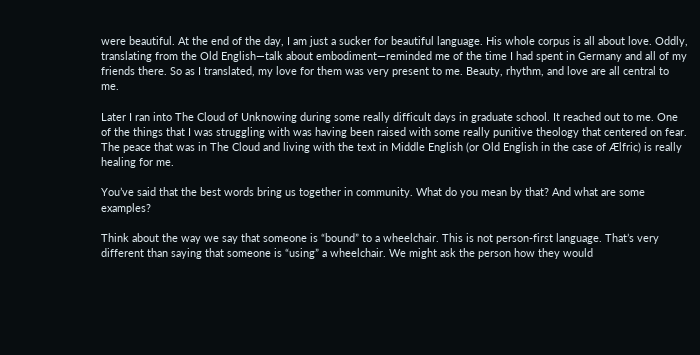were beautiful. At the end of the day, I am just a sucker for beautiful language. His whole corpus is all about love. Oddly, translating from the Old English—talk about embodiment—reminded me of the time I had spent in Germany and all of my friends there. So as I translated, my love for them was very present to me. Beauty, rhythm, and love are all central to me.

Later I ran into The Cloud of Unknowing during some really difficult days in graduate school. It reached out to me. One of the things that I was struggling with was having been raised with some really punitive theology that centered on fear. The peace that was in The Cloud and living with the text in Middle English (or Old English in the case of Ælfric) is really healing for me.

You’ve said that the best words bring us together in community. What do you mean by that? And what are some examples?

Think about the way we say that someone is “bound” to a wheelchair. This is not person-first language. That’s very different than saying that someone is “using” a wheelchair. We might ask the person how they would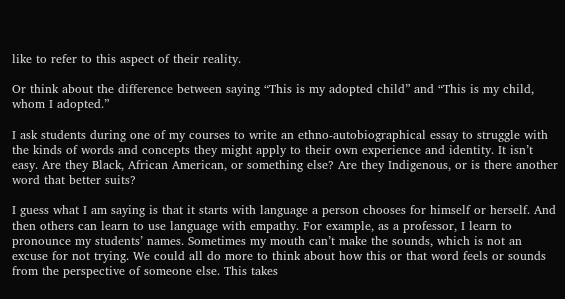like to refer to this aspect of their reality.

Or think about the difference between saying “This is my adopted child” and “This is my child, whom I adopted.”

I ask students during one of my courses to write an ethno-autobiographical essay to struggle with the kinds of words and concepts they might apply to their own experience and identity. It isn’t easy. Are they Black, African American, or something else? Are they Indigenous, or is there another word that better suits?

I guess what I am saying is that it starts with language a person chooses for himself or herself. And then others can learn to use language with empathy. For example, as a professor, I learn to pronounce my students’ names. Sometimes my mouth can’t make the sounds, which is not an excuse for not trying. We could all do more to think about how this or that word feels or sounds from the perspective of someone else. This takes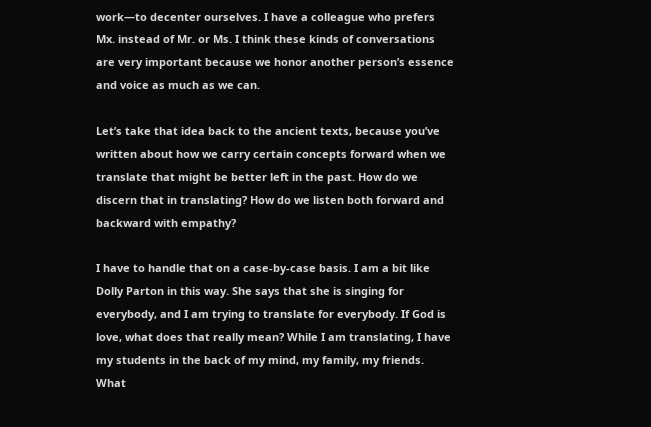work—to decenter ourselves. I have a colleague who prefers Mx. instead of Mr. or Ms. I think these kinds of conversations are very important because we honor another person’s essence and voice as much as we can.

Let’s take that idea back to the ancient texts, because you’ve written about how we carry certain concepts forward when we translate that might be better left in the past. How do we discern that in translating? How do we listen both forward and backward with empathy?

I have to handle that on a case-by-case basis. I am a bit like Dolly Parton in this way. She says that she is singing for everybody, and I am trying to translate for everybody. If God is love, what does that really mean? While I am translating, I have my students in the back of my mind, my family, my friends. What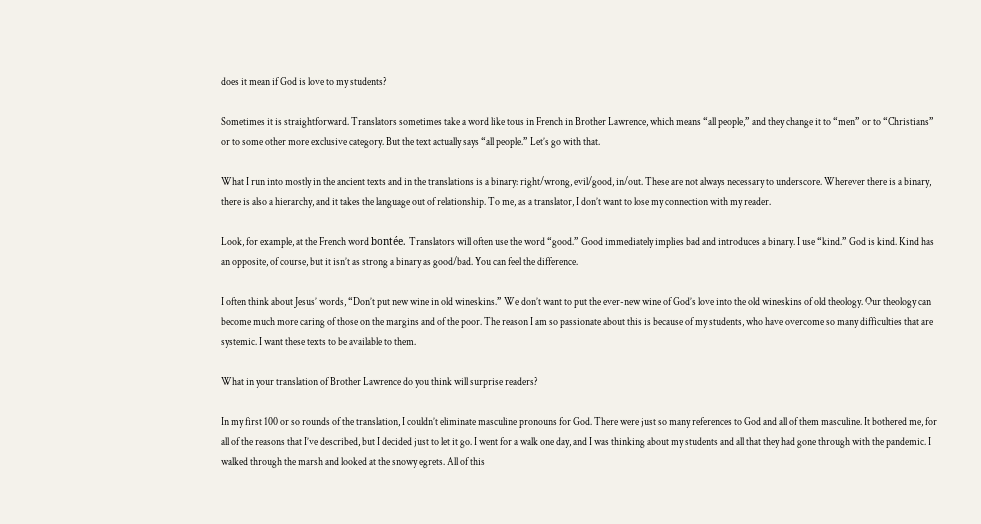does it mean if God is love to my students?

Sometimes it is straightforward. Translators sometimes take a word like tous in French in Brother Lawrence, which means “all people,” and they change it to “men” or to “Christians” or to some other more exclusive category. But the text actually says “all people.” Let’s go with that.

What I run into mostly in the ancient texts and in the translations is a binary: right/wrong, evil/good, in/out. These are not always necessary to underscore. Wherever there is a binary, there is also a hierarchy, and it takes the language out of relationship. To me, as a translator, I don’t want to lose my connection with my reader.

Look, for example, at the French word bontée. Translators will often use the word “good.” Good immediately implies bad and introduces a binary. I use “kind.” God is kind. Kind has an opposite, of course, but it isn’t as strong a binary as good/bad. You can feel the difference.

I often think about Jesus’ words, “Don’t put new wine in old wineskins.” We don’t want to put the ever-new wine of God’s love into the old wineskins of old theology. Our theology can become much more caring of those on the margins and of the poor. The reason I am so passionate about this is because of my students, who have overcome so many difficulties that are systemic. I want these texts to be available to them.

What in your translation of Brother Lawrence do you think will surprise readers?

In my first 100 or so rounds of the translation, I couldn’t eliminate masculine pronouns for God. There were just so many references to God and all of them masculine. It bothered me, for all of the reasons that I’ve described, but I decided just to let it go. I went for a walk one day, and I was thinking about my students and all that they had gone through with the pandemic. I walked through the marsh and looked at the snowy egrets. All of this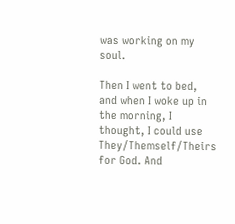was working on my soul.

Then I went to bed, and when I woke up in the morning, I thought, I could use They/Themself/Theirs for God. And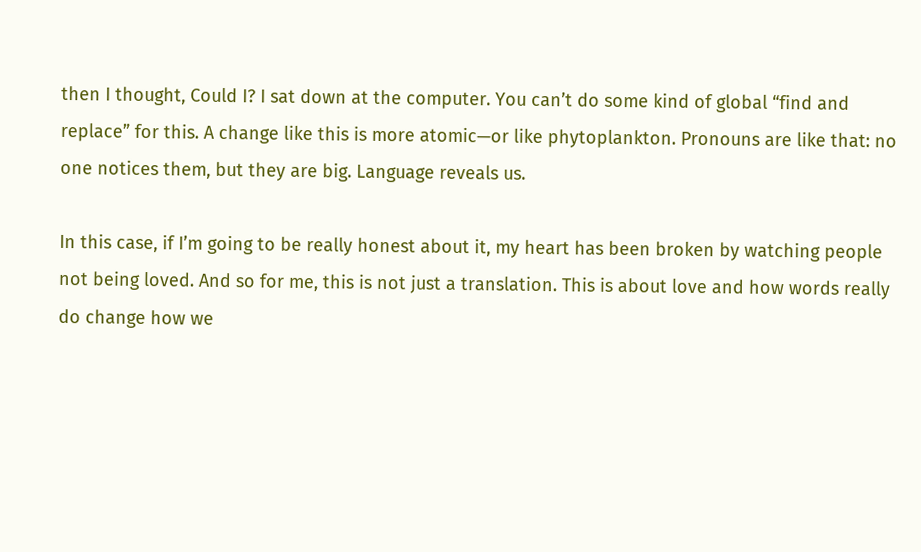then I thought, Could I? I sat down at the computer. You can’t do some kind of global “find and replace” for this. A change like this is more atomic—or like phytoplankton. Pronouns are like that: no one notices them, but they are big. Language reveals us.

In this case, if I’m going to be really honest about it, my heart has been broken by watching people not being loved. And so for me, this is not just a translation. This is about love and how words really do change how we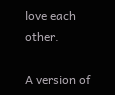love each other.

A version of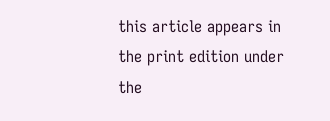this article appears in the print edition under the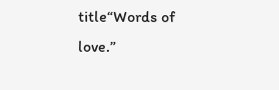title“Words of love.”